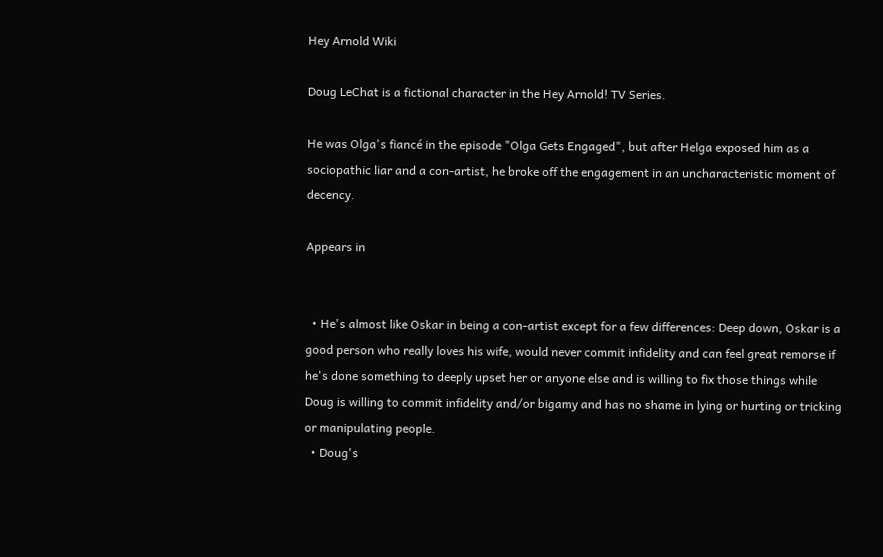Hey Arnold Wiki

Doug LeChat is a fictional character in the Hey Arnold! TV Series.

He was Olga's fiancé in the episode "Olga Gets Engaged", but after Helga exposed him as a sociopathic liar and a con-artist, he broke off the engagement in an uncharacteristic moment of decency.

Appears in


  • He's almost like Oskar in being a con-artist except for a few differences: Deep down, Oskar is a good person who really loves his wife, would never commit infidelity and can feel great remorse if he's done something to deeply upset her or anyone else and is willing to fix those things while Doug is willing to commit infidelity and/or bigamy and has no shame in lying or hurting or tricking or manipulating people.
  • Doug's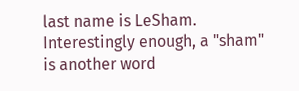last name is LeSham. Interestingly enough, a "sham" is another word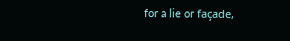for a lie or façade,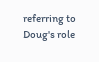referring to Doug's role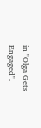in "Olga Gets Engaged".